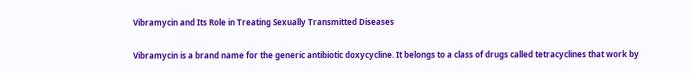Vibramycin and Its Role in Treating Sexually Transmitted Diseases

Vibramycin is a brand name for the generic antibiotic doxycycline. It belongs to a class of drugs called tetracyclines that work by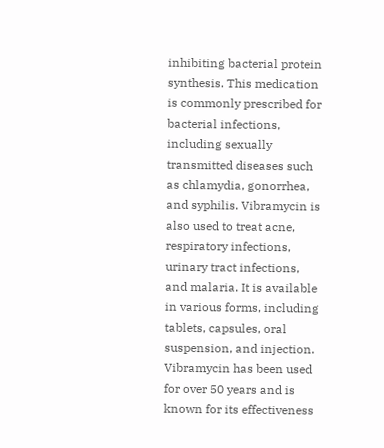inhibiting bacterial protein synthesis. This medication is commonly prescribed for bacterial infections, including sexually transmitted diseases such as chlamydia, gonorrhea, and syphilis. Vibramycin is also used to treat acne, respiratory infections, urinary tract infections, and malaria. It is available in various forms, including tablets, capsules, oral suspension, and injection. Vibramycin has been used for over 50 years and is known for its effectiveness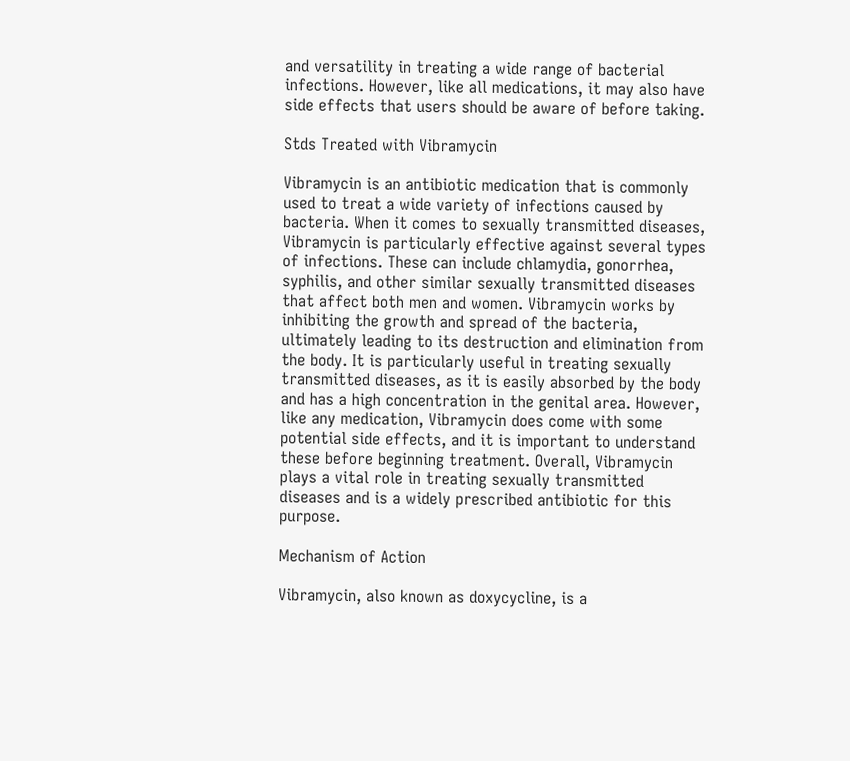and versatility in treating a wide range of bacterial infections. However, like all medications, it may also have side effects that users should be aware of before taking.

Stds Treated with Vibramycin

Vibramycin is an antibiotic medication that is commonly used to treat a wide variety of infections caused by bacteria. When it comes to sexually transmitted diseases, Vibramycin is particularly effective against several types of infections. These can include chlamydia, gonorrhea, syphilis, and other similar sexually transmitted diseases that affect both men and women. Vibramycin works by inhibiting the growth and spread of the bacteria, ultimately leading to its destruction and elimination from the body. It is particularly useful in treating sexually transmitted diseases, as it is easily absorbed by the body and has a high concentration in the genital area. However, like any medication, Vibramycin does come with some potential side effects, and it is important to understand these before beginning treatment. Overall, Vibramycin plays a vital role in treating sexually transmitted diseases and is a widely prescribed antibiotic for this purpose.

Mechanism of Action

Vibramycin, also known as doxycycline, is a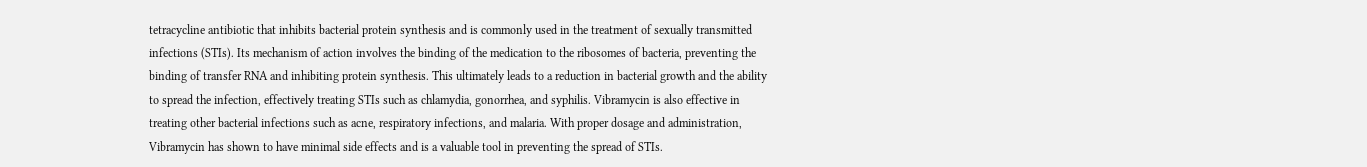tetracycline antibiotic that inhibits bacterial protein synthesis and is commonly used in the treatment of sexually transmitted infections (STIs). Its mechanism of action involves the binding of the medication to the ribosomes of bacteria, preventing the binding of transfer RNA and inhibiting protein synthesis. This ultimately leads to a reduction in bacterial growth and the ability to spread the infection, effectively treating STIs such as chlamydia, gonorrhea, and syphilis. Vibramycin is also effective in treating other bacterial infections such as acne, respiratory infections, and malaria. With proper dosage and administration, Vibramycin has shown to have minimal side effects and is a valuable tool in preventing the spread of STIs.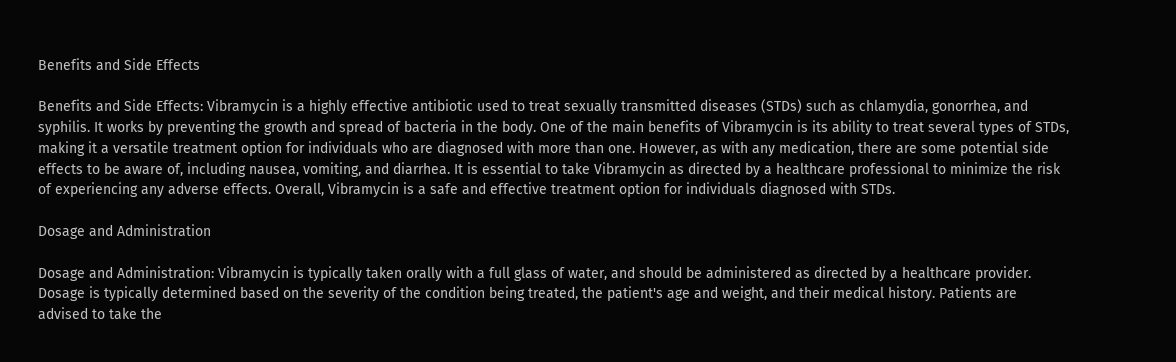Benefits and Side Effects

Benefits and Side Effects: Vibramycin is a highly effective antibiotic used to treat sexually transmitted diseases (STDs) such as chlamydia, gonorrhea, and syphilis. It works by preventing the growth and spread of bacteria in the body. One of the main benefits of Vibramycin is its ability to treat several types of STDs, making it a versatile treatment option for individuals who are diagnosed with more than one. However, as with any medication, there are some potential side effects to be aware of, including nausea, vomiting, and diarrhea. It is essential to take Vibramycin as directed by a healthcare professional to minimize the risk of experiencing any adverse effects. Overall, Vibramycin is a safe and effective treatment option for individuals diagnosed with STDs.

Dosage and Administration

Dosage and Administration: Vibramycin is typically taken orally with a full glass of water, and should be administered as directed by a healthcare provider. Dosage is typically determined based on the severity of the condition being treated, the patient's age and weight, and their medical history. Patients are advised to take the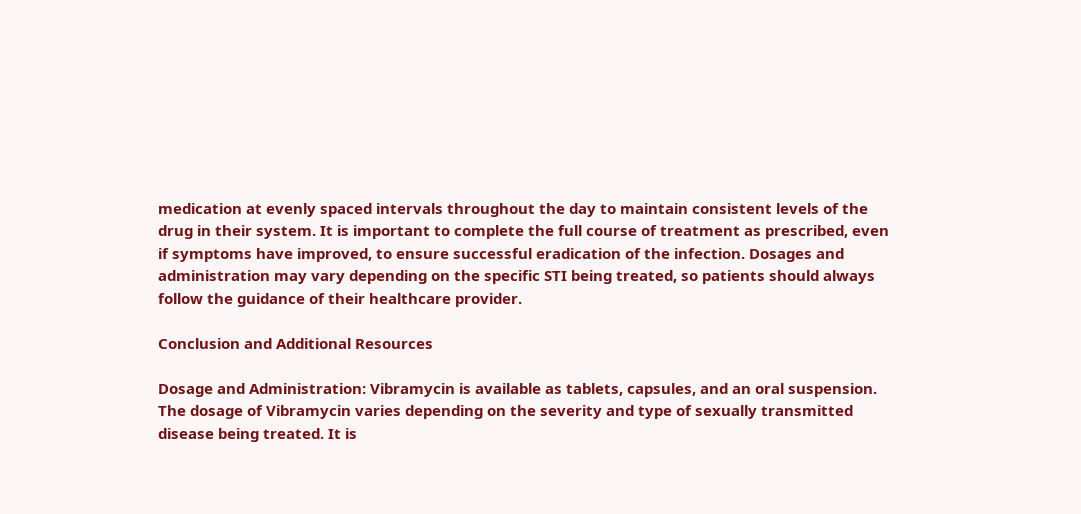medication at evenly spaced intervals throughout the day to maintain consistent levels of the drug in their system. It is important to complete the full course of treatment as prescribed, even if symptoms have improved, to ensure successful eradication of the infection. Dosages and administration may vary depending on the specific STI being treated, so patients should always follow the guidance of their healthcare provider.

Conclusion and Additional Resources

Dosage and Administration: Vibramycin is available as tablets, capsules, and an oral suspension. The dosage of Vibramycin varies depending on the severity and type of sexually transmitted disease being treated. It is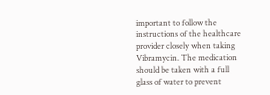important to follow the instructions of the healthcare provider closely when taking Vibramycin. The medication should be taken with a full glass of water to prevent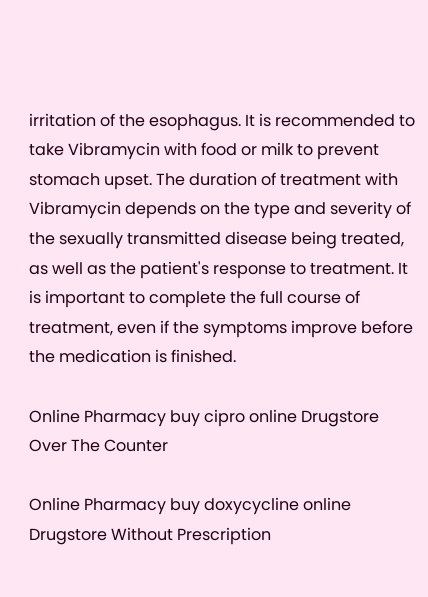irritation of the esophagus. It is recommended to take Vibramycin with food or milk to prevent stomach upset. The duration of treatment with Vibramycin depends on the type and severity of the sexually transmitted disease being treated, as well as the patient's response to treatment. It is important to complete the full course of treatment, even if the symptoms improve before the medication is finished.

Online Pharmacy buy cipro online Drugstore Over The Counter

Online Pharmacy buy doxycycline online Drugstore Without Prescription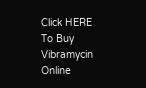Click HERE To Buy Vibramycin Online